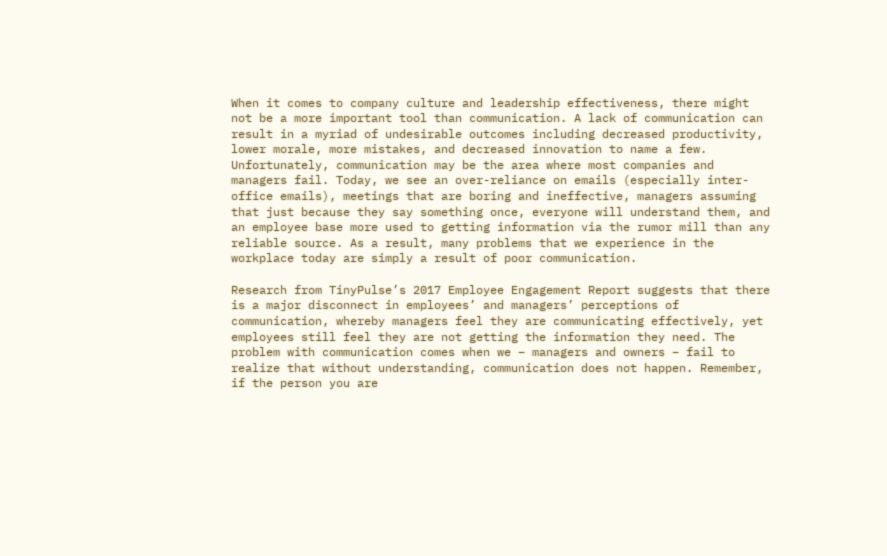When it comes to company culture and leadership effectiveness, there might not be a more important tool than communication. A lack of communication can result in a myriad of undesirable outcomes including decreased productivity, lower morale, more mistakes, and decreased innovation to name a few. Unfortunately, communication may be the area where most companies and managers fail. Today, we see an over-reliance on emails (especially inter-office emails), meetings that are boring and ineffective, managers assuming that just because they say something once, everyone will understand them, and an employee base more used to getting information via the rumor mill than any reliable source. As a result, many problems that we experience in the workplace today are simply a result of poor communication.

Research from TinyPulse’s 2017 Employee Engagement Report suggests that there is a major disconnect in employees’ and managers’ perceptions of communication, whereby managers feel they are communicating effectively, yet employees still feel they are not getting the information they need. The problem with communication comes when we – managers and owners – fail to realize that without understanding, communication does not happen. Remember, if the person you are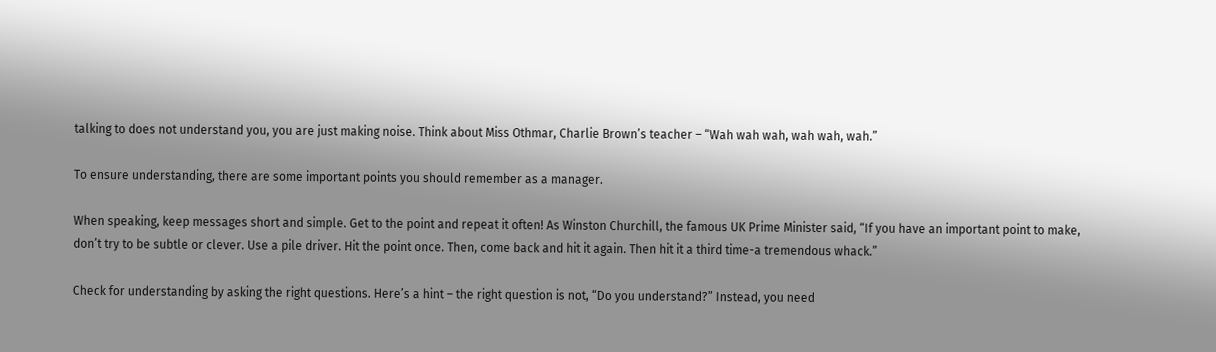talking to does not understand you, you are just making noise. Think about Miss Othmar, Charlie Brown’s teacher – “Wah wah wah, wah wah, wah.”

To ensure understanding, there are some important points you should remember as a manager.

When speaking, keep messages short and simple. Get to the point and repeat it often! As Winston Churchill, the famous UK Prime Minister said, “If you have an important point to make, don’t try to be subtle or clever. Use a pile driver. Hit the point once. Then, come back and hit it again. Then hit it a third time-a tremendous whack.”

Check for understanding by asking the right questions. Here’s a hint – the right question is not, “Do you understand?” Instead, you need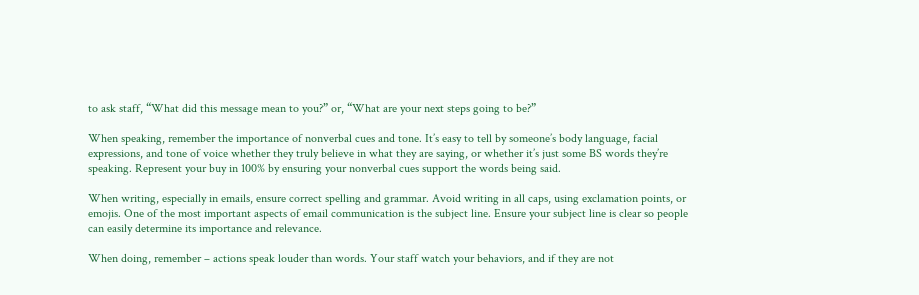to ask staff, “What did this message mean to you?” or, “What are your next steps going to be?”

When speaking, remember the importance of nonverbal cues and tone. It’s easy to tell by someone’s body language, facial expressions, and tone of voice whether they truly believe in what they are saying, or whether it’s just some BS words they’re speaking. Represent your buy in 100% by ensuring your nonverbal cues support the words being said.

When writing, especially in emails, ensure correct spelling and grammar. Avoid writing in all caps, using exclamation points, or emojis. One of the most important aspects of email communication is the subject line. Ensure your subject line is clear so people can easily determine its importance and relevance.

When doing, remember – actions speak louder than words. Your staff watch your behaviors, and if they are not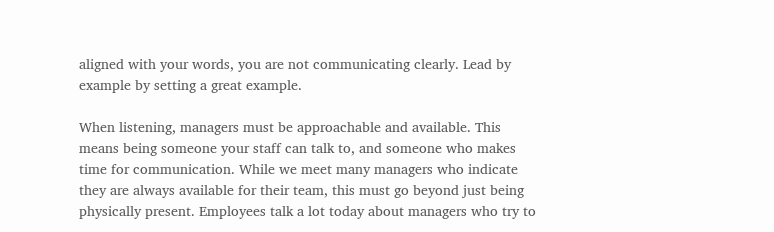aligned with your words, you are not communicating clearly. Lead by example by setting a great example.

When listening, managers must be approachable and available. This means being someone your staff can talk to, and someone who makes time for communication. While we meet many managers who indicate they are always available for their team, this must go beyond just being physically present. Employees talk a lot today about managers who try to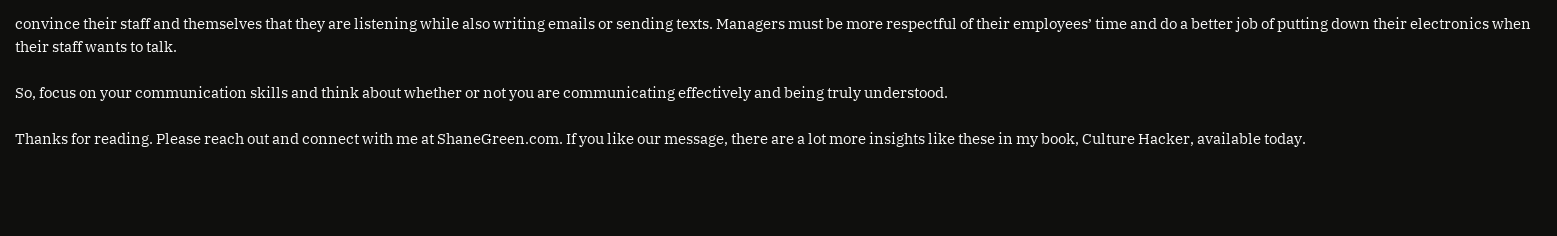convince their staff and themselves that they are listening while also writing emails or sending texts. Managers must be more respectful of their employees’ time and do a better job of putting down their electronics when their staff wants to talk.

So, focus on your communication skills and think about whether or not you are communicating effectively and being truly understood.

Thanks for reading. Please reach out and connect with me at ShaneGreen.com. If you like our message, there are a lot more insights like these in my book, Culture Hacker, available today.